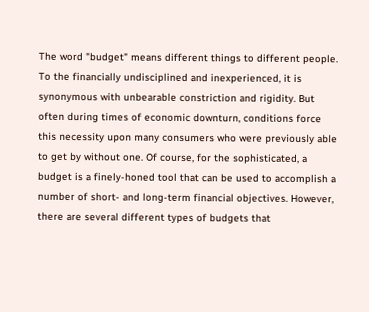The word "budget" means different things to different people. To the financially undisciplined and inexperienced, it is synonymous with unbearable constriction and rigidity. But often during times of economic downturn, conditions force this necessity upon many consumers who were previously able to get by without one. Of course, for the sophisticated, a budget is a finely-honed tool that can be used to accomplish a number of short- and long-term financial objectives. However, there are several different types of budgets that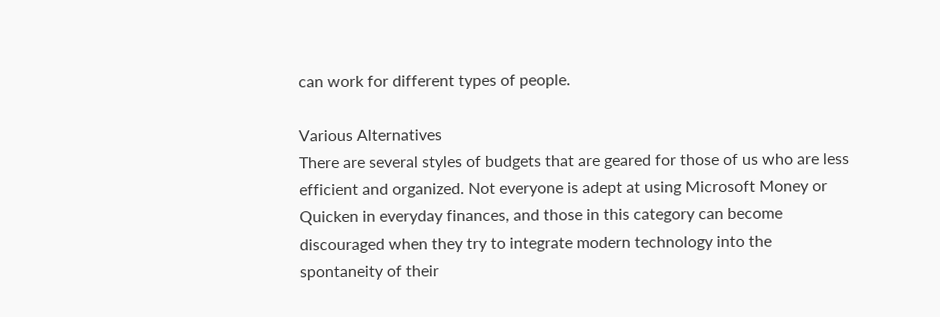can work for different types of people.

Various Alternatives
There are several styles of budgets that are geared for those of us who are less efficient and organized. Not everyone is adept at using Microsoft Money or Quicken in everyday finances, and those in this category can become discouraged when they try to integrate modern technology into the spontaneity of their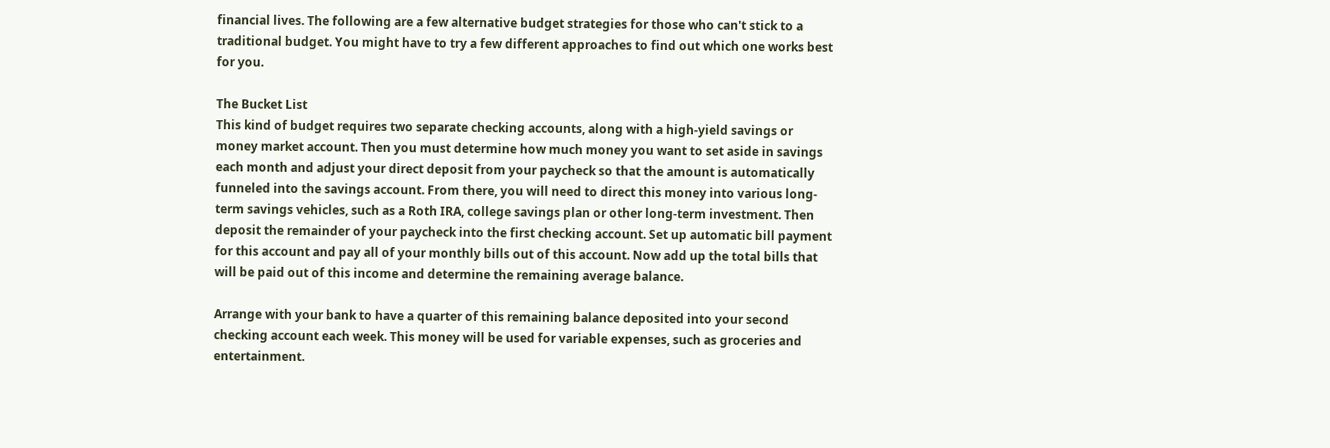financial lives. The following are a few alternative budget strategies for those who can't stick to a traditional budget. You might have to try a few different approaches to find out which one works best for you.

The Bucket List
This kind of budget requires two separate checking accounts, along with a high-yield savings or money market account. Then you must determine how much money you want to set aside in savings each month and adjust your direct deposit from your paycheck so that the amount is automatically funneled into the savings account. From there, you will need to direct this money into various long-term savings vehicles, such as a Roth IRA, college savings plan or other long-term investment. Then deposit the remainder of your paycheck into the first checking account. Set up automatic bill payment for this account and pay all of your monthly bills out of this account. Now add up the total bills that will be paid out of this income and determine the remaining average balance.

Arrange with your bank to have a quarter of this remaining balance deposited into your second checking account each week. This money will be used for variable expenses, such as groceries and entertainment.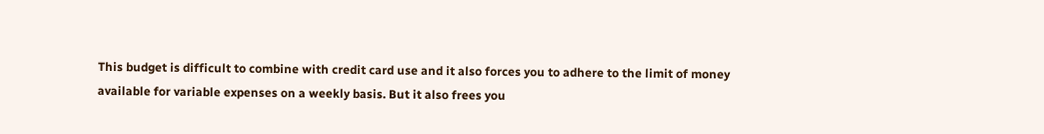This budget is difficult to combine with credit card use and it also forces you to adhere to the limit of money available for variable expenses on a weekly basis. But it also frees you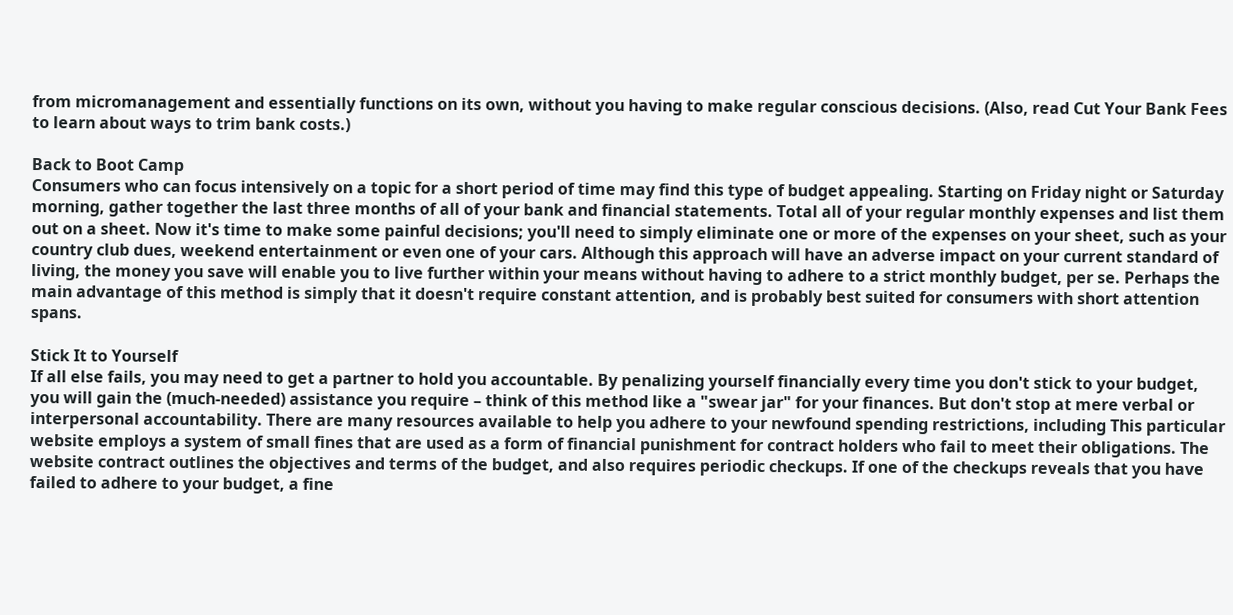from micromanagement and essentially functions on its own, without you having to make regular conscious decisions. (Also, read Cut Your Bank Fees to learn about ways to trim bank costs.)

Back to Boot Camp
Consumers who can focus intensively on a topic for a short period of time may find this type of budget appealing. Starting on Friday night or Saturday morning, gather together the last three months of all of your bank and financial statements. Total all of your regular monthly expenses and list them out on a sheet. Now it's time to make some painful decisions; you'll need to simply eliminate one or more of the expenses on your sheet, such as your country club dues, weekend entertainment or even one of your cars. Although this approach will have an adverse impact on your current standard of living, the money you save will enable you to live further within your means without having to adhere to a strict monthly budget, per se. Perhaps the main advantage of this method is simply that it doesn't require constant attention, and is probably best suited for consumers with short attention spans.

Stick It to Yourself
If all else fails, you may need to get a partner to hold you accountable. By penalizing yourself financially every time you don't stick to your budget, you will gain the (much-needed) assistance you require – think of this method like a "swear jar" for your finances. But don't stop at mere verbal or interpersonal accountability. There are many resources available to help you adhere to your newfound spending restrictions, including This particular website employs a system of small fines that are used as a form of financial punishment for contract holders who fail to meet their obligations. The website contract outlines the objectives and terms of the budget, and also requires periodic checkups. If one of the checkups reveals that you have failed to adhere to your budget, a fine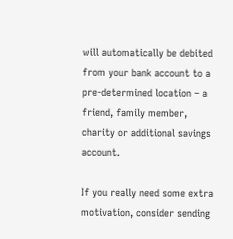will automatically be debited from your bank account to a pre-determined location – a friend, family member, charity or additional savings account.

If you really need some extra motivation, consider sending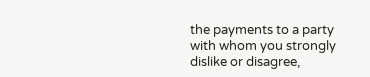the payments to a party with whom you strongly dislike or disagree,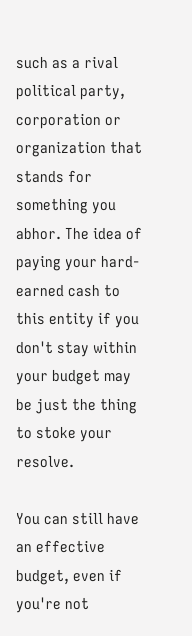such as a rival political party, corporation or organization that stands for something you abhor. The idea of paying your hard-earned cash to this entity if you don't stay within your budget may be just the thing to stoke your resolve.

You can still have an effective budget, even if you're not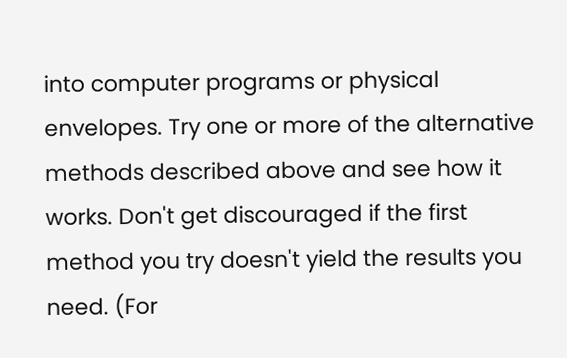into computer programs or physical envelopes. Try one or more of the alternative methods described above and see how it works. Don't get discouraged if the first method you try doesn't yield the results you need. (For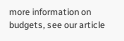more information on budgets, see our article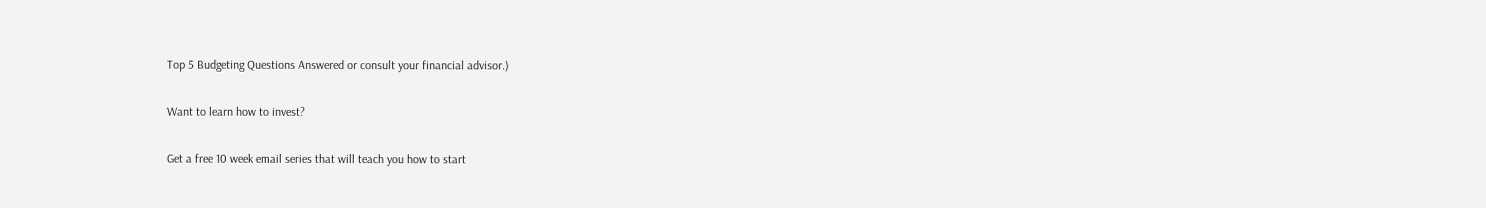Top 5 Budgeting Questions Answered or consult your financial advisor.)

Want to learn how to invest?

Get a free 10 week email series that will teach you how to start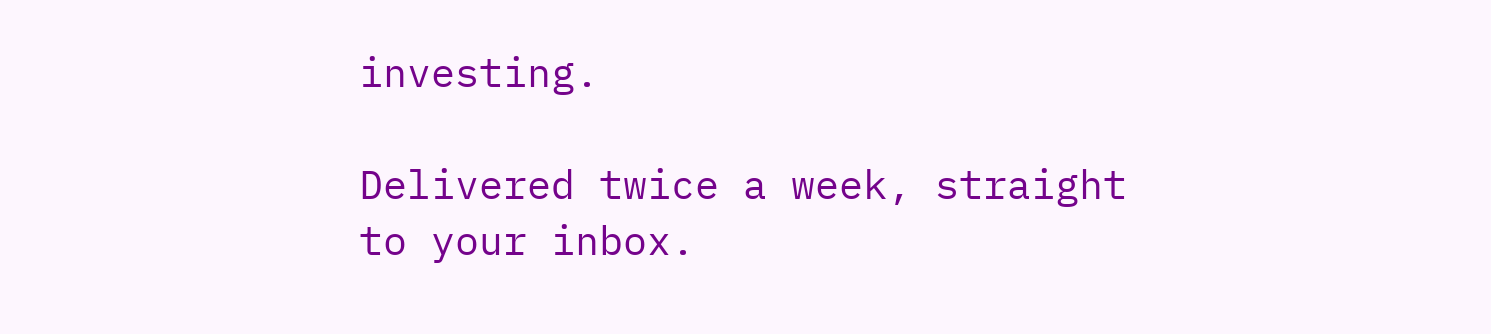investing.

Delivered twice a week, straight to your inbox.